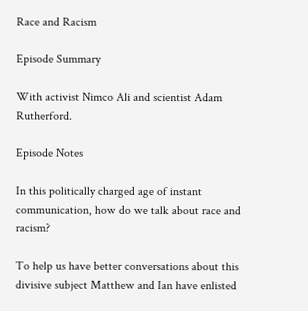Race and Racism

Episode Summary

With activist Nimco Ali and scientist Adam Rutherford.

Episode Notes

In this politically charged age of instant communication, how do we talk about race and racism?

To help us have better conversations about this divisive subject Matthew and Ian have enlisted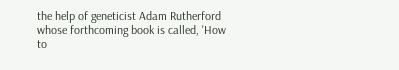the help of geneticist Adam Rutherford whose forthcoming book is called, 'How to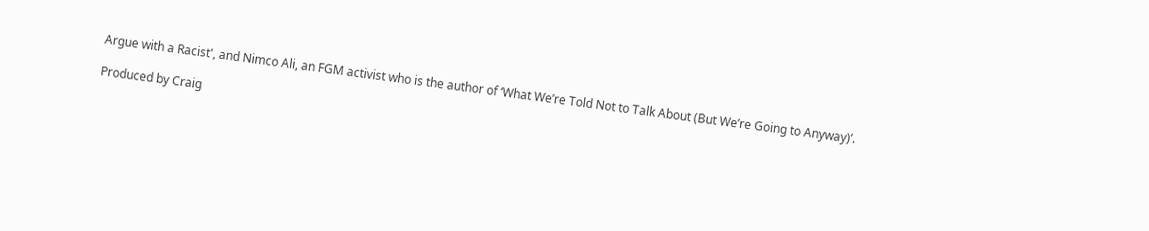Argue with a Racist', and Nimco Ali, an FGM activist who is the author of ‘What We’re Told Not to Talk About (But We’re Going to Anyway)’.

Produced by Craig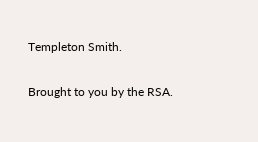Templeton Smith.

Brought to you by the RSA.